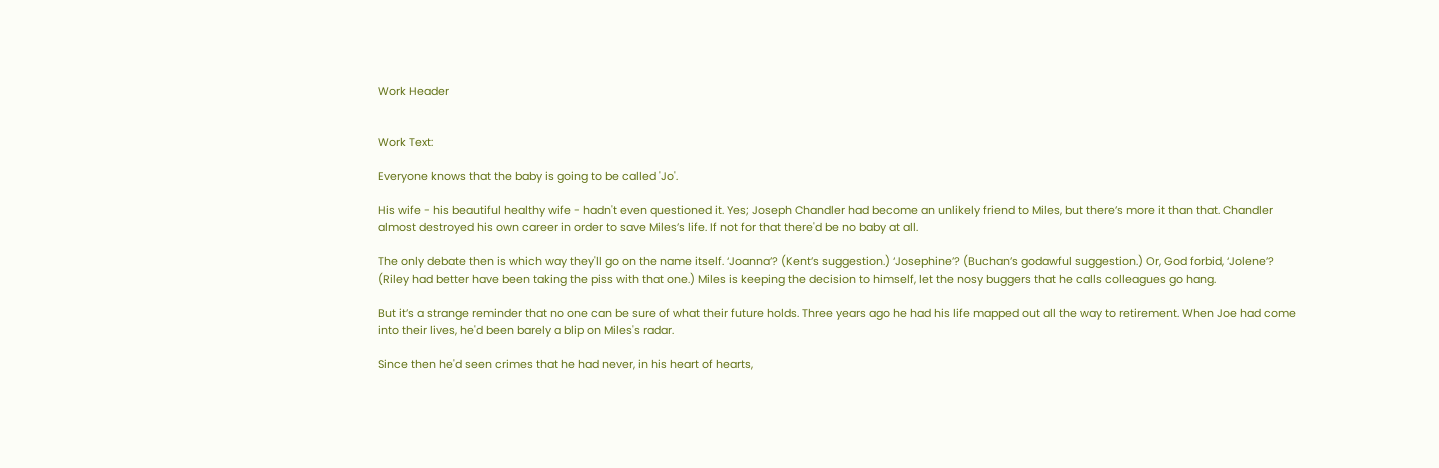Work Header


Work Text:

Everyone knows that the baby is going to be called 'Jo'.

His wife - his beautiful healthy wife - hadn't even questioned it. Yes; Joseph Chandler had become an unlikely friend to Miles, but there’s more it than that. Chandler almost destroyed his own career in order to save Miles’s life. If not for that there'd be no baby at all.

The only debate then is which way they'll go on the name itself. ‘Joanna’? (Kent’s suggestion.) ‘Josephine’? (Buchan’s godawful suggestion.) Or, God forbid, ‘Jolene’? (Riley had better have been taking the piss with that one.) Miles is keeping the decision to himself, let the nosy buggers that he calls colleagues go hang.

But it’s a strange reminder that no one can be sure of what their future holds. Three years ago he had his life mapped out all the way to retirement. When Joe had come into their lives, he'd been barely a blip on Miles's radar.

Since then he'd seen crimes that he had never, in his heart of hearts,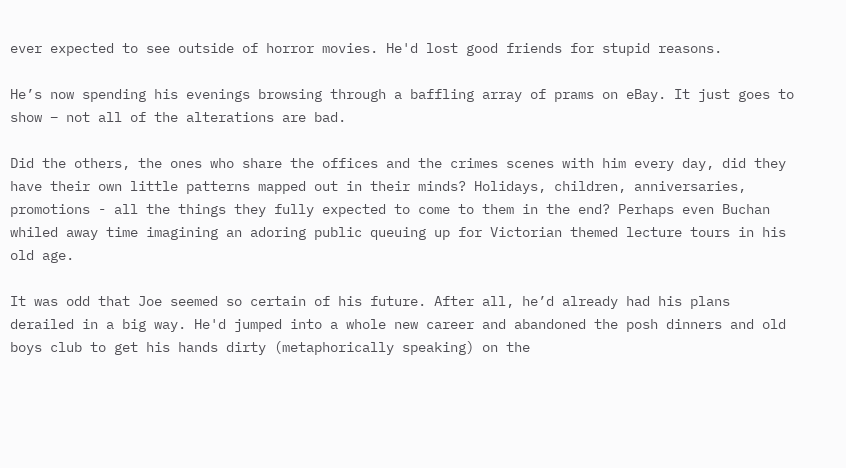ever expected to see outside of horror movies. He'd lost good friends for stupid reasons.

He’s now spending his evenings browsing through a baffling array of prams on eBay. It just goes to show – not all of the alterations are bad.

Did the others, the ones who share the offices and the crimes scenes with him every day, did they have their own little patterns mapped out in their minds? Holidays, children, anniversaries, promotions - all the things they fully expected to come to them in the end? Perhaps even Buchan whiled away time imagining an adoring public queuing up for Victorian themed lecture tours in his old age.

It was odd that Joe seemed so certain of his future. After all, he’d already had his plans derailed in a big way. He'd jumped into a whole new career and abandoned the posh dinners and old boys club to get his hands dirty (metaphorically speaking) on the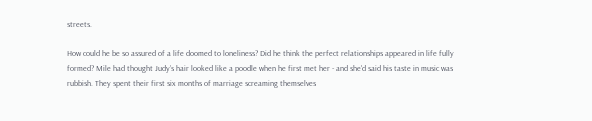streets.

How could he be so assured of a life doomed to loneliness? Did he think the perfect relationships appeared in life fully formed? Mile had thought Judy’s hair looked like a poodle when he first met her - and she'd said his taste in music was rubbish. They spent their first six months of marriage screaming themselves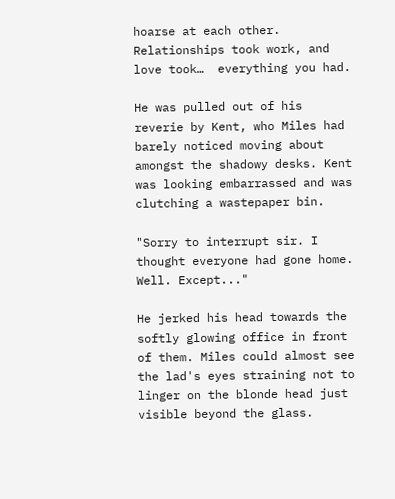hoarse at each other. Relationships took work, and love took…  everything you had.

He was pulled out of his reverie by Kent, who Miles had barely noticed moving about amongst the shadowy desks. Kent was looking embarrassed and was clutching a wastepaper bin.

"Sorry to interrupt sir. I thought everyone had gone home. Well. Except..."

He jerked his head towards the softly glowing office in front of them. Miles could almost see the lad's eyes straining not to linger on the blonde head just visible beyond the glass.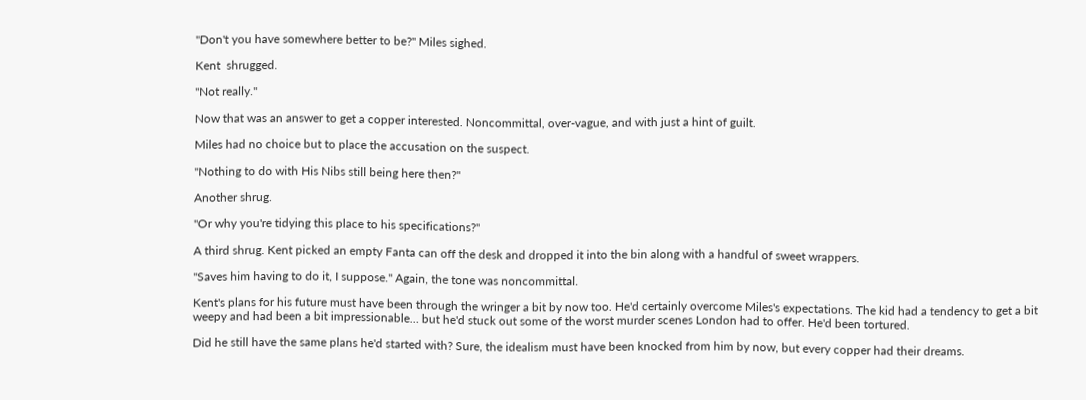"Don't you have somewhere better to be?" Miles sighed.

Kent  shrugged.

"Not really."

Now that was an answer to get a copper interested. Noncommittal, over-vague, and with just a hint of guilt.

Miles had no choice but to place the accusation on the suspect.

"Nothing to do with His Nibs still being here then?"

Another shrug.

"Or why you're tidying this place to his specifications?"

A third shrug. Kent picked an empty Fanta can off the desk and dropped it into the bin along with a handful of sweet wrappers.

"Saves him having to do it, I suppose." Again, the tone was noncommittal.

Kent's plans for his future must have been through the wringer a bit by now too. He'd certainly overcome Miles's expectations. The kid had a tendency to get a bit weepy and had been a bit impressionable… but he'd stuck out some of the worst murder scenes London had to offer. He'd been tortured.

Did he still have the same plans he'd started with? Sure, the idealism must have been knocked from him by now, but every copper had their dreams.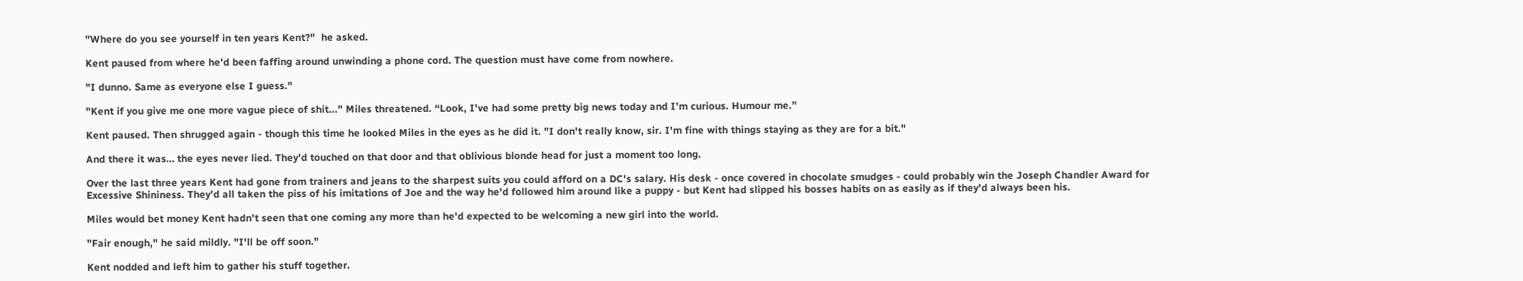"Where do you see yourself in ten years Kent?"  he asked.

Kent paused from where he'd been faffing around unwinding a phone cord. The question must have come from nowhere.

"I dunno. Same as everyone else I guess."

"Kent if you give me one more vague piece of shit..." Miles threatened. “Look, I’ve had some pretty big news today and I’m curious. Humour me.”

Kent paused. Then shrugged again - though this time he looked Miles in the eyes as he did it. "I don't really know, sir. I'm fine with things staying as they are for a bit."

And there it was… the eyes never lied. They'd touched on that door and that oblivious blonde head for just a moment too long.

Over the last three years Kent had gone from trainers and jeans to the sharpest suits you could afford on a DC's salary. His desk - once covered in chocolate smudges - could probably win the Joseph Chandler Award for Excessive Shininess. They'd all taken the piss of his imitations of Joe and the way he'd followed him around like a puppy - but Kent had slipped his bosses habits on as easily as if they'd always been his.

Miles would bet money Kent hadn't seen that one coming any more than he'd expected to be welcoming a new girl into the world.

"Fair enough," he said mildly. "I'll be off soon."

Kent nodded and left him to gather his stuff together.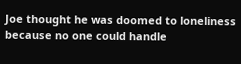Joe thought he was doomed to loneliness because no one could handle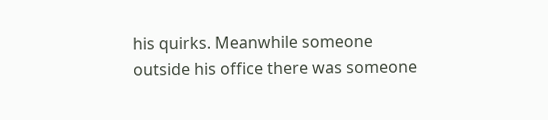his quirks. Meanwhile someone outside his office there was someone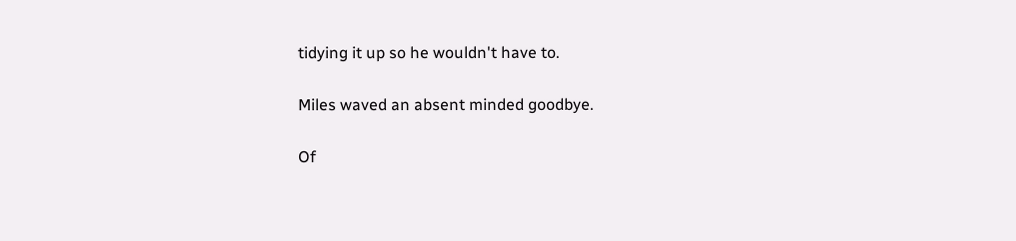tidying it up so he wouldn't have to.

Miles waved an absent minded goodbye.

Of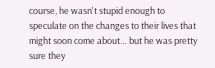course, he wasn't stupid enough to speculate on the changes to their lives that might soon come about… but he was pretty sure they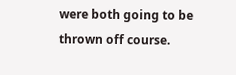were both going to be thrown off course.